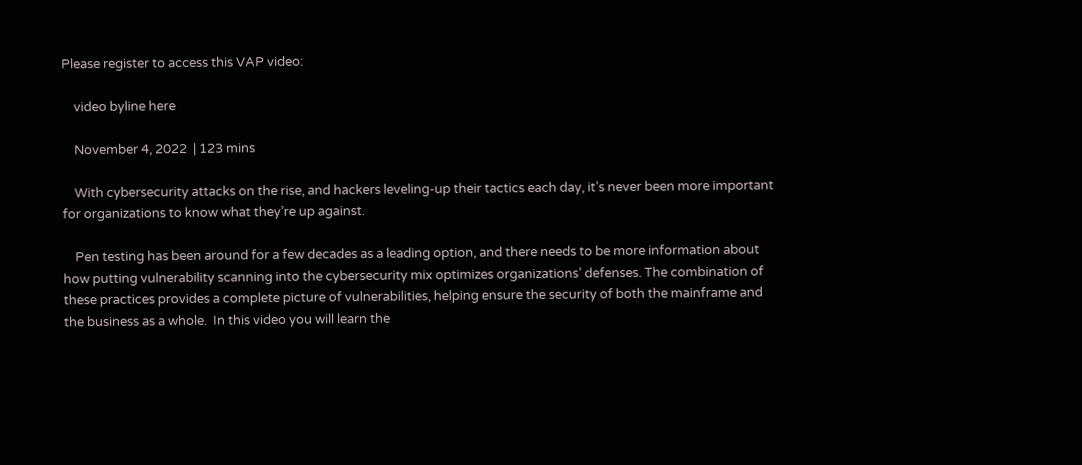Please register to access this VAP video:

    video byline here

    November 4, 2022  | 123 mins

    With cybersecurity attacks on the rise, and hackers leveling-up their tactics each day, it’s never been more important for organizations to know what they’re up against.

    Pen testing has been around for a few decades as a leading option, and there needs to be more information about how putting vulnerability scanning into the cybersecurity mix optimizes organizations’ defenses. The combination of these practices provides a complete picture of vulnerabilities, helping ensure the security of both the mainframe and the business as a whole.  In this video you will learn the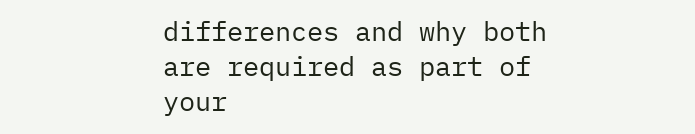differences and why both are required as part of your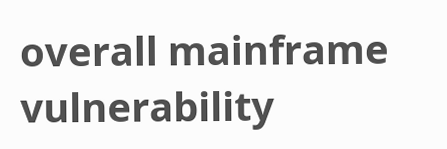overall mainframe vulnerability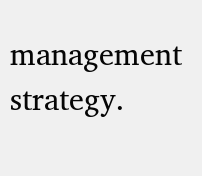management strategy.